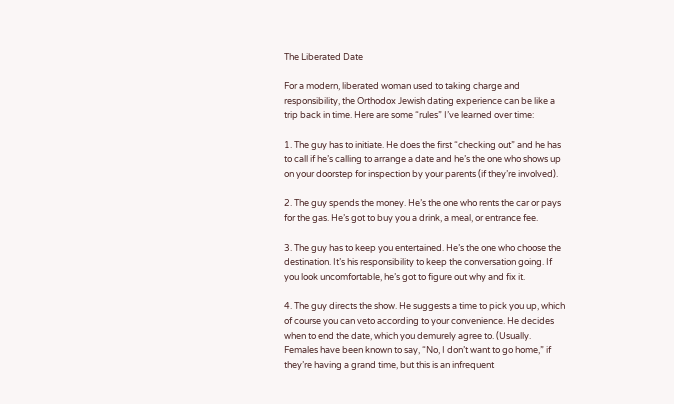The Liberated Date

For a modern, liberated woman used to taking charge and responsibility, the Orthodox Jewish dating experience can be like a trip back in time. Here are some “rules” I’ve learned over time:

1. The guy has to initiate. He does the first “checking out” and he has to call if he’s calling to arrange a date and he’s the one who shows up on your doorstep for inspection by your parents (if they’re involved).

2. The guy spends the money. He’s the one who rents the car or pays for the gas. He’s got to buy you a drink, a meal, or entrance fee.

3. The guy has to keep you entertained. He’s the one who choose the destination. It’s his responsibility to keep the conversation going. If you look uncomfortable, he’s got to figure out why and fix it.

4. The guy directs the show. He suggests a time to pick you up, which of course you can veto according to your convenience. He decides when to end the date, which you demurely agree to. (Usually. Females have been known to say, “No, I don’t want to go home,” if they’re having a grand time, but this is an infrequent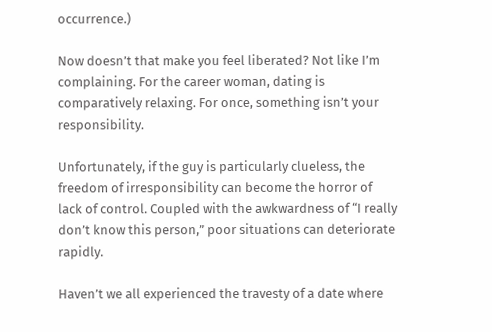occurrence.)

Now doesn’t that make you feel liberated? Not like I’m complaining. For the career woman, dating is comparatively relaxing. For once, something isn’t your responsibility.

Unfortunately, if the guy is particularly clueless, the freedom of irresponsibility can become the horror of lack of control. Coupled with the awkwardness of “I really don’t know this person,” poor situations can deteriorate rapidly.

Haven’t we all experienced the travesty of a date where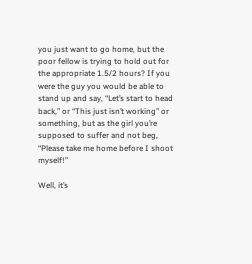you just want to go home, but the poor fellow is trying to hold out for the appropriate 1.5/2 hours? If you were the guy you would be able to stand up and say, “Let’s start to head back,” or “This just isn’t working” or something, but as the girl you’re supposed to suffer and not beg, “Please take me home before I shoot myself!”

Well, it’s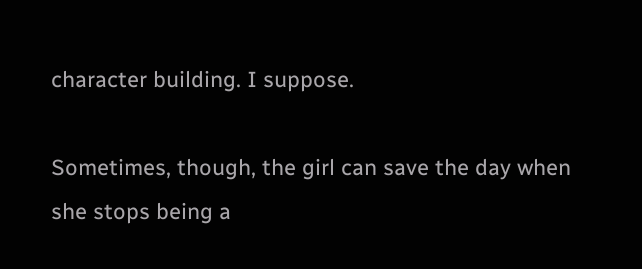character building. I suppose.

Sometimes, though, the girl can save the day when she stops being a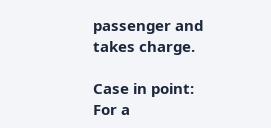passenger and takes charge.

Case in point: For a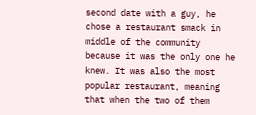second date with a guy, he chose a restaurant smack in middle of the community because it was the only one he knew. It was also the most popular restaurant, meaning that when the two of them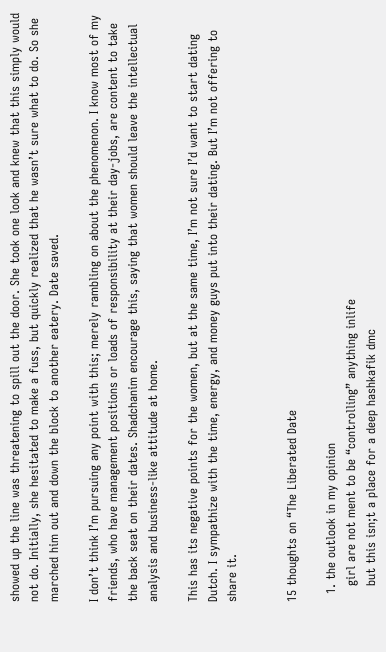showed up the line was threatening to spill out the door. She took one look and knew that this simply would not do. Initially, she hesitated to make a fuss, but quickly realized that he wasn’t sure what to do. So she marched him out and down the block to another eatery. Date saved.

I don’t think I’m pursuing any point with this; merely rambling on about the phenomenon. I know most of my friends, who have management positions or loads of responsibility at their day-jobs, are content to take the back seat on their dates. Shadchanim encourage this, saying that women should leave the intellectual analysis and business-like attitude at home.

This has its negative points for the women, but at the same time, I’m not sure I’d want to start dating Dutch. I sympathize with the time, energy, and money guys put into their dating. But I’m not offering to share it.


15 thoughts on “The Liberated Date

  1. the outlook in my opinion
    girl are not ment to be “controlling” anything inlife
    but this isn;t a place for a deep hashkafik dmc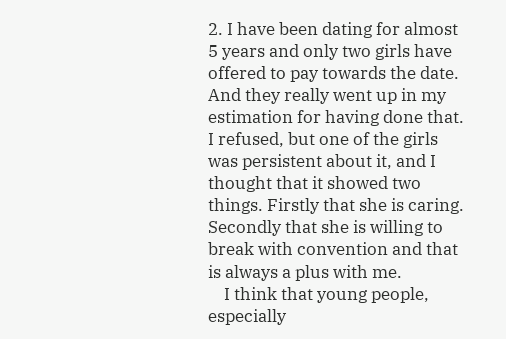2. I have been dating for almost 5 years and only two girls have offered to pay towards the date. And they really went up in my estimation for having done that. I refused, but one of the girls was persistent about it, and I thought that it showed two things. Firstly that she is caring. Secondly that she is willing to break with convention and that is always a plus with me.
    I think that young people, especially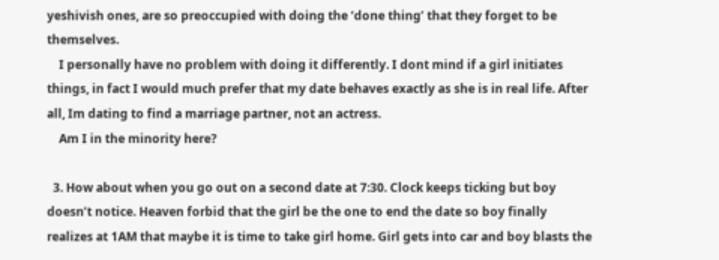yeshivish ones, are so preoccupied with doing the ‘done thing’ that they forget to be themselves.
    I personally have no problem with doing it differently. I dont mind if a girl initiates things, in fact I would much prefer that my date behaves exactly as she is in real life. After all, Im dating to find a marriage partner, not an actress.
    Am I in the minority here?

  3. How about when you go out on a second date at 7:30. Clock keeps ticking but boy doesn’t notice. Heaven forbid that the girl be the one to end the date so boy finally realizes at 1AM that maybe it is time to take girl home. Girl gets into car and boy blasts the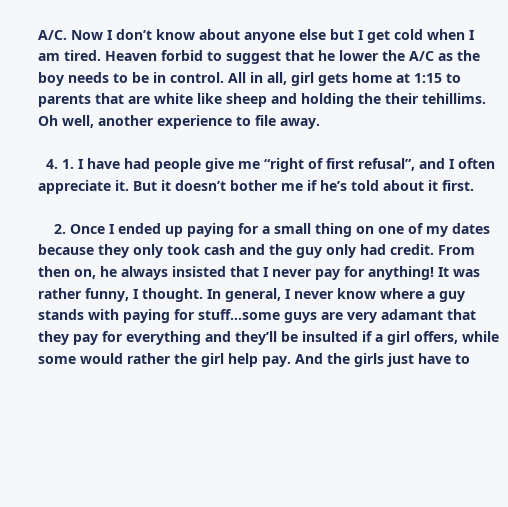A/C. Now I don’t know about anyone else but I get cold when I am tired. Heaven forbid to suggest that he lower the A/C as the boy needs to be in control. All in all, girl gets home at 1:15 to parents that are white like sheep and holding the their tehillims. Oh well, another experience to file away.

  4. 1. I have had people give me “right of first refusal”, and I often appreciate it. But it doesn’t bother me if he’s told about it first.

    2. Once I ended up paying for a small thing on one of my dates because they only took cash and the guy only had credit. From then on, he always insisted that I never pay for anything! It was rather funny, I thought. In general, I never know where a guy stands with paying for stuff…some guys are very adamant that they pay for everything and they’ll be insulted if a girl offers, while some would rather the girl help pay. And the girls just have to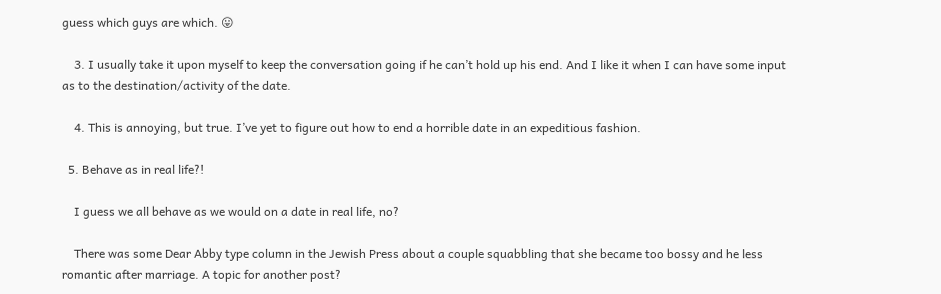guess which guys are which. 😛

    3. I usually take it upon myself to keep the conversation going if he can’t hold up his end. And I like it when I can have some input as to the destination/activity of the date.

    4. This is annoying, but true. I’ve yet to figure out how to end a horrible date in an expeditious fashion.

  5. Behave as in real life?!

    I guess we all behave as we would on a date in real life, no?

    There was some Dear Abby type column in the Jewish Press about a couple squabbling that she became too bossy and he less romantic after marriage. A topic for another post?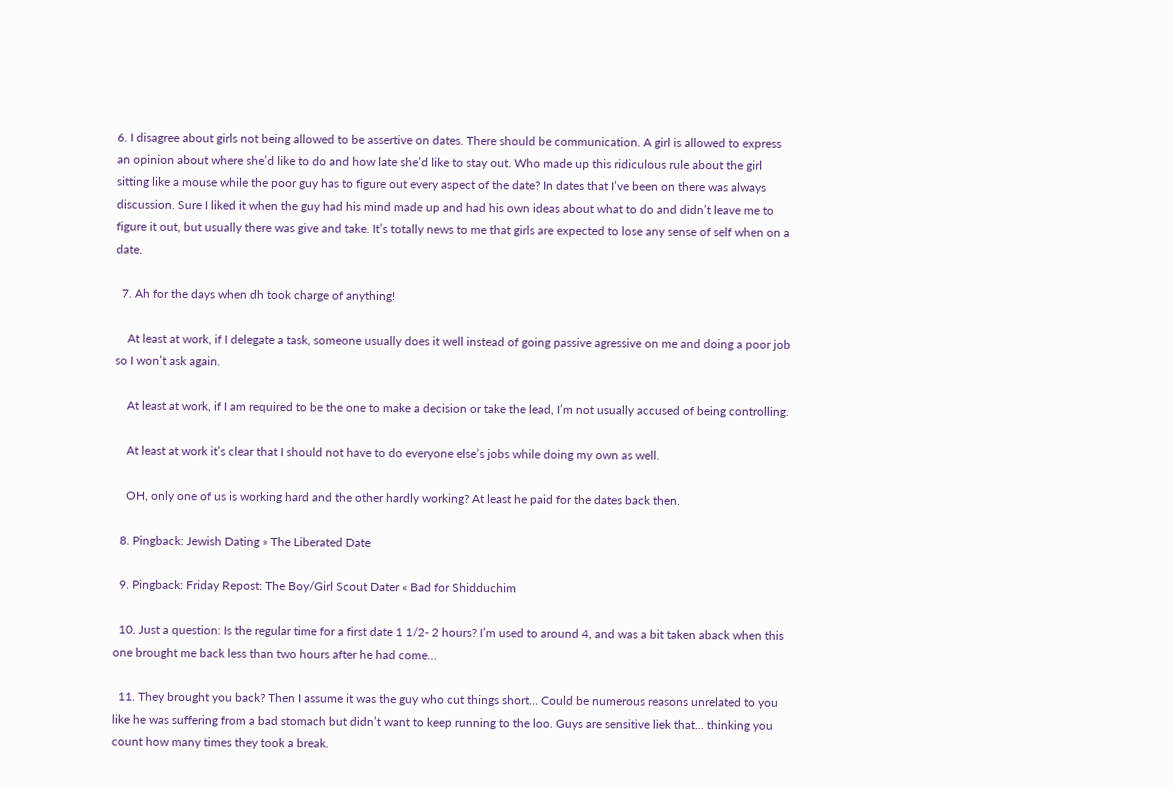6. I disagree about girls not being allowed to be assertive on dates. There should be communication. A girl is allowed to express an opinion about where she’d like to do and how late she’d like to stay out. Who made up this ridiculous rule about the girl sitting like a mouse while the poor guy has to figure out every aspect of the date? In dates that I’ve been on there was always discussion. Sure I liked it when the guy had his mind made up and had his own ideas about what to do and didn’t leave me to figure it out, but usually there was give and take. It’s totally news to me that girls are expected to lose any sense of self when on a date.

  7. Ah for the days when dh took charge of anything!

    At least at work, if I delegate a task, someone usually does it well instead of going passive agressive on me and doing a poor job so I won’t ask again.

    At least at work, if I am required to be the one to make a decision or take the lead, I’m not usually accused of being controlling.

    At least at work it’s clear that I should not have to do everyone else’s jobs while doing my own as well.

    OH, only one of us is working hard and the other hardly working? At least he paid for the dates back then.

  8. Pingback: Jewish Dating » The Liberated Date

  9. Pingback: Friday Repost: The Boy/Girl Scout Dater « Bad for Shidduchim

  10. Just a question: Is the regular time for a first date 1 1/2- 2 hours? I’m used to around 4, and was a bit taken aback when this one brought me back less than two hours after he had come…

  11. They brought you back? Then I assume it was the guy who cut things short… Could be numerous reasons unrelated to you like he was suffering from a bad stomach but didn’t want to keep running to the loo. Guys are sensitive liek that… thinking you count how many times they took a break.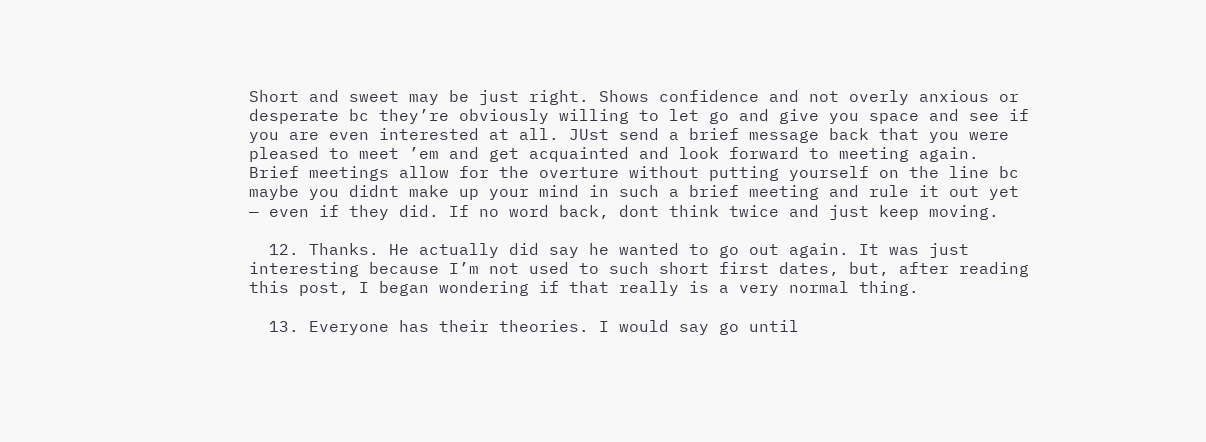Short and sweet may be just right. Shows confidence and not overly anxious or desperate bc they’re obviously willing to let go and give you space and see if you are even interested at all. JUst send a brief message back that you were pleased to meet ’em and get acquainted and look forward to meeting again. Brief meetings allow for the overture without putting yourself on the line bc maybe you didnt make up your mind in such a brief meeting and rule it out yet — even if they did. If no word back, dont think twice and just keep moving.

  12. Thanks. He actually did say he wanted to go out again. It was just interesting because I’m not used to such short first dates, but, after reading this post, I began wondering if that really is a very normal thing.

  13. Everyone has their theories. I would say go until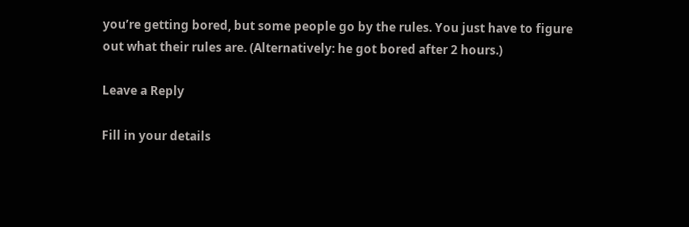you’re getting bored, but some people go by the rules. You just have to figure out what their rules are. (Alternatively: he got bored after 2 hours.)

Leave a Reply

Fill in your details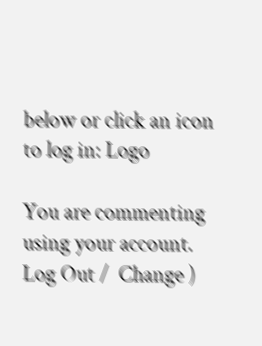below or click an icon to log in: Logo

You are commenting using your account. Log Out /  Change )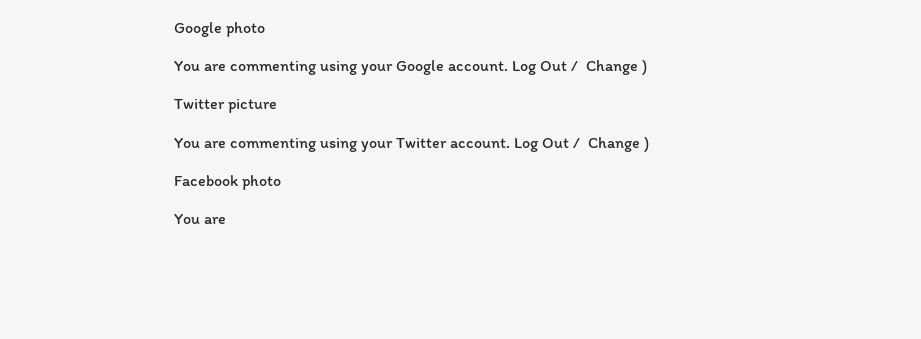Google photo

You are commenting using your Google account. Log Out /  Change )

Twitter picture

You are commenting using your Twitter account. Log Out /  Change )

Facebook photo

You are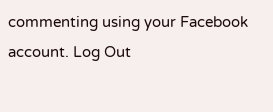commenting using your Facebook account. Log Out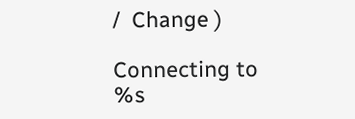/  Change )

Connecting to %s